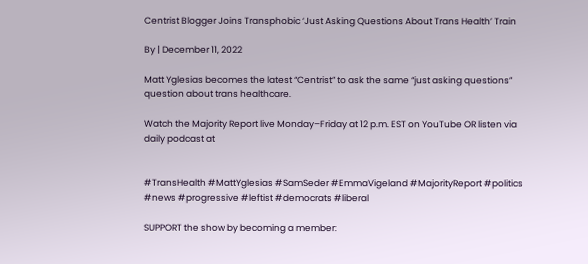Centrist Blogger Joins Transphobic ‘Just Asking Questions About Trans Health’ Train

By | December 11, 2022

Matt Yglesias becomes the latest “Centrist” to ask the same “just asking questions” question about trans healthcare.

Watch the Majority Report live Monday–Friday at 12 p.m. EST on YouTube OR listen via daily podcast at


#TransHealth #MattYglesias #SamSeder #EmmaVigeland #MajorityReport #politics #news #progressive #leftist #democrats #liberal

SUPPORT the show by becoming a member: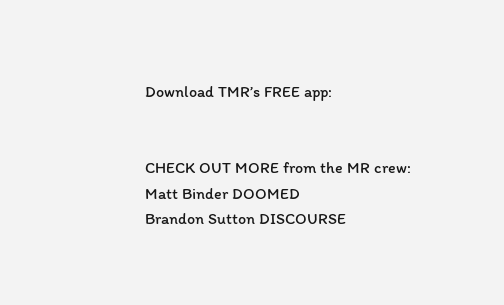Download TMR’s FREE app:


CHECK OUT MORE from the MR crew:
Matt Binder DOOMED
Brandon Sutton DISCOURSE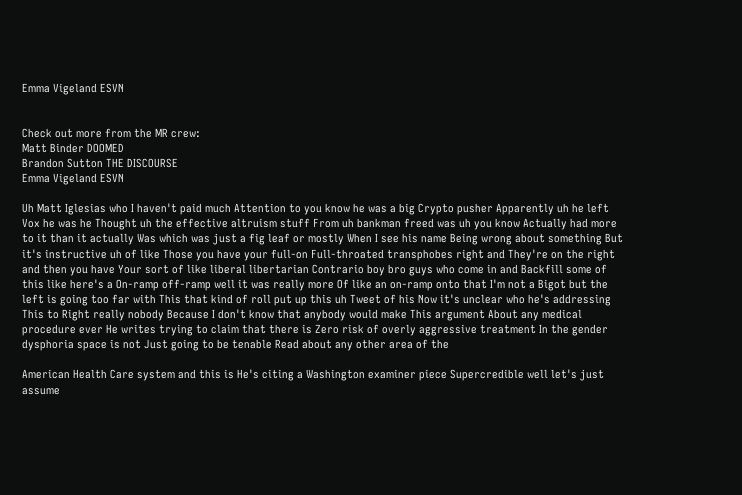Emma Vigeland ESVN


Check out more from the MR crew:
Matt Binder DOOMED
Brandon Sutton THE DISCOURSE
Emma Vigeland ESVN

Uh Matt Iglesias who I haven't paid much Attention to you know he was a big Crypto pusher Apparently uh he left Vox he was he Thought uh the effective altruism stuff From uh bankman freed was uh you know Actually had more to it than it actually Was which was just a fig leaf or mostly When I see his name Being wrong about something But it's instructive uh of like Those you have your full-on Full-throated transphobes right and They're on the right and then you have Your sort of like liberal libertarian Contrario boy bro guys who come in and Backfill some of this like here's a On-ramp off-ramp well it was really more Of like an on-ramp onto that I'm not a Bigot but the left is going too far with This that kind of roll put up this uh Tweet of his Now it's unclear who he's addressing This to Right really nobody Because I don't know that anybody would make This argument About any medical procedure ever He writes trying to claim that there is Zero risk of overly aggressive treatment In the gender dysphoria space is not Just going to be tenable Read about any other area of the

American Health Care system and this is He's citing a Washington examiner piece Supercredible well let's just assume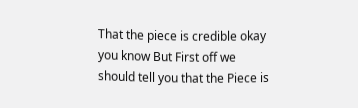That the piece is credible okay you know But First off we should tell you that the Piece is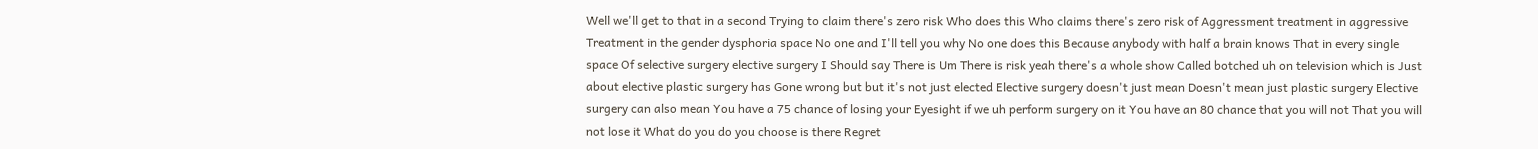Well we'll get to that in a second Trying to claim there's zero risk Who does this Who claims there's zero risk of Aggressment treatment in aggressive Treatment in the gender dysphoria space No one and I'll tell you why No one does this Because anybody with half a brain knows That in every single space Of selective surgery elective surgery I Should say There is Um There is risk yeah there's a whole show Called botched uh on television which is Just about elective plastic surgery has Gone wrong but but it's not just elected Elective surgery doesn't just mean Doesn't mean just plastic surgery Elective surgery can also mean You have a 75 chance of losing your Eyesight if we uh perform surgery on it You have an 80 chance that you will not That you will not lose it What do you do you choose is there Regret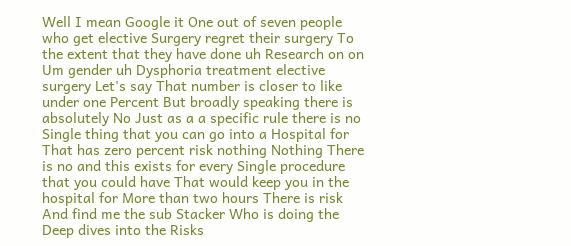Well I mean Google it One out of seven people who get elective Surgery regret their surgery To the extent that they have done uh Research on on Um gender uh Dysphoria treatment elective surgery Let's say That number is closer to like under one Percent But broadly speaking there is absolutely No Just as a a specific rule there is no Single thing that you can go into a Hospital for That has zero percent risk nothing Nothing There is no and this exists for every Single procedure that you could have That would keep you in the hospital for More than two hours There is risk And find me the sub Stacker Who is doing the Deep dives into the Risks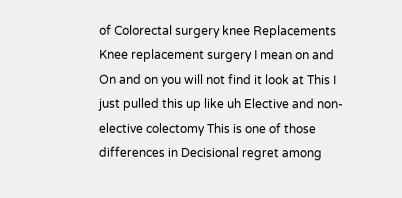of Colorectal surgery knee Replacements Knee replacement surgery I mean on and On and on you will not find it look at This I just pulled this up like uh Elective and non-elective colectomy This is one of those differences in Decisional regret among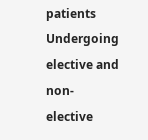patients Undergoing elective and non-elective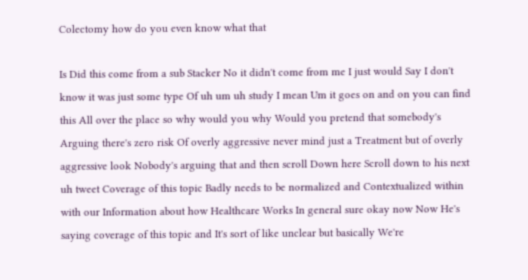Colectomy how do you even know what that

Is Did this come from a sub Stacker No it didn't come from me I just would Say I don't know it was just some type Of uh um uh study I mean Um it goes on and on you can find this All over the place so why would you why Would you pretend that somebody's Arguing there's zero risk Of overly aggressive never mind just a Treatment but of overly aggressive look Nobody's arguing that and then scroll Down here Scroll down to his next uh tweet Coverage of this topic Badly needs to be normalized and Contextualized within with our Information about how Healthcare Works In general sure okay now Now He's saying coverage of this topic and It's sort of like unclear but basically We're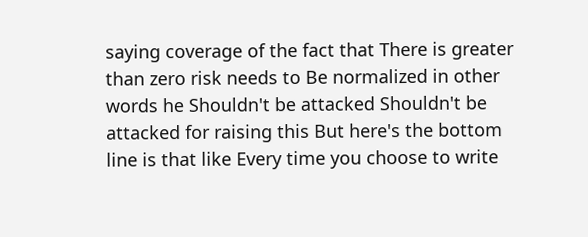saying coverage of the fact that There is greater than zero risk needs to Be normalized in other words he Shouldn't be attacked Shouldn't be attacked for raising this But here's the bottom line is that like Every time you choose to write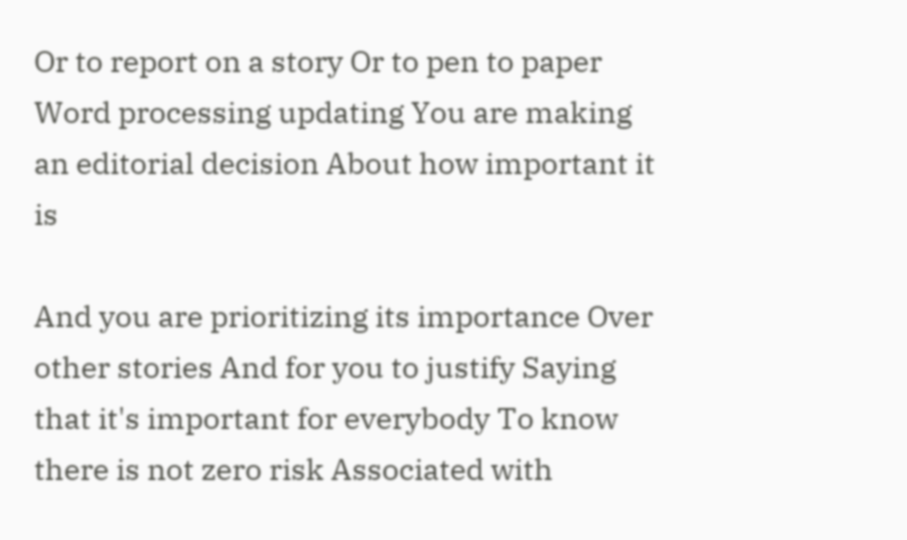Or to report on a story Or to pen to paper Word processing updating You are making an editorial decision About how important it is

And you are prioritizing its importance Over other stories And for you to justify Saying that it's important for everybody To know there is not zero risk Associated with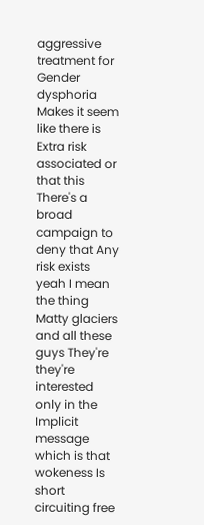aggressive treatment for Gender dysphoria Makes it seem like there is Extra risk associated or that this There's a broad campaign to deny that Any risk exists yeah I mean the thing Matty glaciers and all these guys They're they're interested only in the Implicit message which is that wokeness Is short circuiting free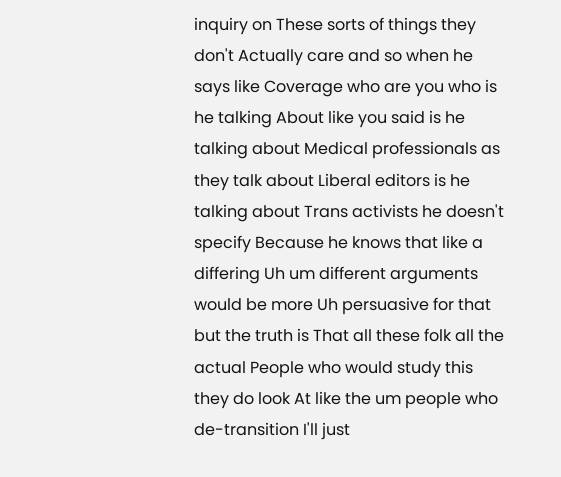inquiry on These sorts of things they don't Actually care and so when he says like Coverage who are you who is he talking About like you said is he talking about Medical professionals as they talk about Liberal editors is he talking about Trans activists he doesn't specify Because he knows that like a differing Uh um different arguments would be more Uh persuasive for that but the truth is That all these folk all the actual People who would study this they do look At like the um people who de-transition I'll just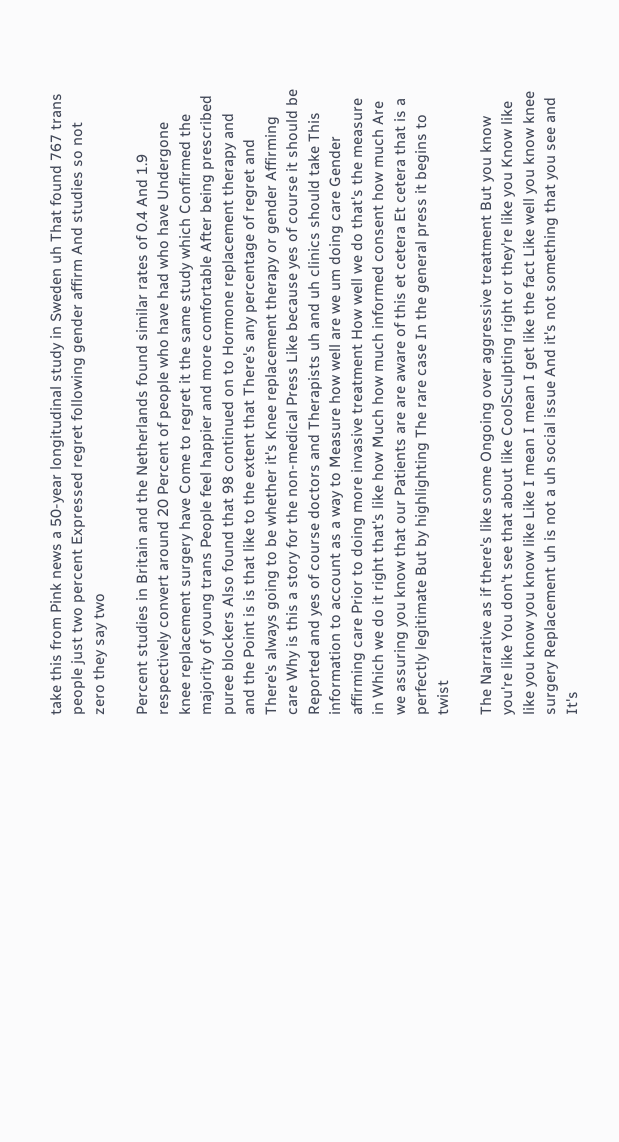take this from Pink news a 50-year longitudinal study in Sweden uh That found 767 trans people just two percent Expressed regret following gender affirm And studies so not zero they say two

Percent studies in Britain and the Netherlands found similar rates of 0.4 And 1.9 respectively convert around 20 Percent of people who have had who have Undergone knee replacement surgery have Come to regret it the same study which Confirmed the majority of young trans People feel happier and more comfortable After being prescribed puree blockers Also found that 98 continued on to Hormone replacement therapy and and the Point is is that like to the extent that There's any percentage of regret and There's always going to be whether it's Knee replacement therapy or gender Affirming care Why is this a story for the non-medical Press Like because yes of course it should be Reported and yes of course doctors and Therapists uh and uh clinics should take This information to account as a way to Measure how well are we um doing care Gender affirming care Prior to doing more invasive treatment How well we do that's the measure in Which we do it right that's like how Much how much informed consent how much Are we assuring you know that our Patients are are aware of this et cetera Et cetera that is a perfectly legitimate But by highlighting The rare case In the general press it begins to twist

The Narrative as if there's like some Ongoing over aggressive treatment But you know you're like You don't see that about like CoolSculpting right or they're like you Know like like you know you know like Like I mean I mean I get like the fact Like well you know knee surgery Replacement uh is not a uh social issue And it's not something that you see and It's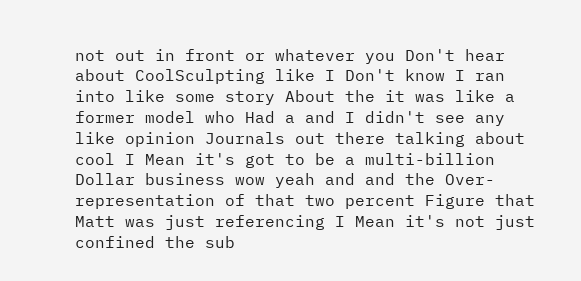not out in front or whatever you Don't hear about CoolSculpting like I Don't know I ran into like some story About the it was like a former model who Had a and I didn't see any like opinion Journals out there talking about cool I Mean it's got to be a multi-billion Dollar business wow yeah and and the Over-representation of that two percent Figure that Matt was just referencing I Mean it's not just confined the sub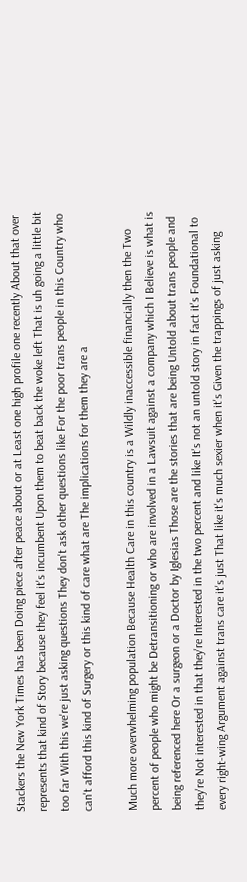Stackers the New York Times has been Doing piece after peace about or at Least one high profile one recently About that over represents that kind of Story because they feel it's incumbent Upon them to beat back the woke left That is uh going a little bit too far With this we're just asking questions They don't ask other questions like For the poor trans people in this Country who can't afford this kind of Surgery or this kind of care what are The implications for them they are a

Much more overwhelming population Because Health Care in this country is a Wildly inaccessible financially then the Two percent of people who might be Detransitioning or who are involved in a Lawsuit against a company which I Believe is what is being referenced here Or a surgeon or a Doctor by Iglesias Those are the stories that are being Untold about trans people and they're Not interested in that they're Interested in the two percent and like It's not an untold story in fact it's Foundational to every right-wing Argument against trans care it's just That like it's much sexier when it's Given the trappings of just asking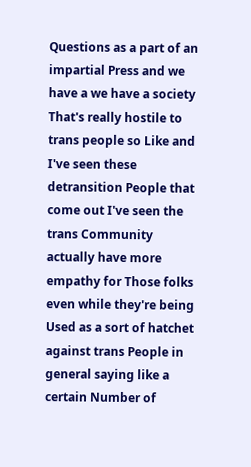Questions as a part of an impartial Press and we have a we have a society That's really hostile to trans people so Like and I've seen these detransition People that come out I've seen the trans Community actually have more empathy for Those folks even while they're being Used as a sort of hatchet against trans People in general saying like a certain Number of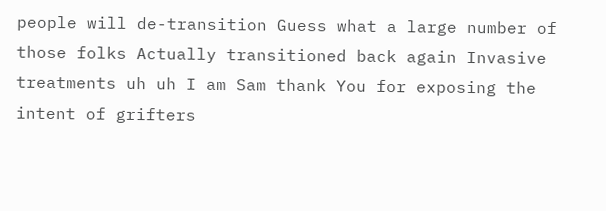people will de-transition Guess what a large number of those folks Actually transitioned back again Invasive treatments uh uh I am Sam thank You for exposing the intent of grifters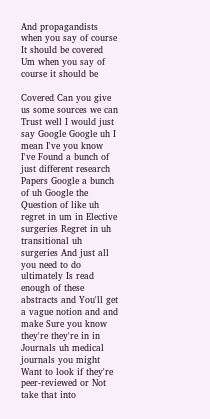And propagandists when you say of course It should be covered Um when you say of course it should be

Covered Can you give us some sources we can Trust well I would just say Google Google uh I mean I've you know I've Found a bunch of just different research Papers Google a bunch of uh Google the Question of like uh regret in um in Elective surgeries Regret in uh transitional uh surgeries And just all you need to do ultimately Is read enough of these abstracts and You'll get a vague notion and and make Sure you know they're they're in in Journals uh medical journals you might Want to look if they're peer-reviewed or Not take that into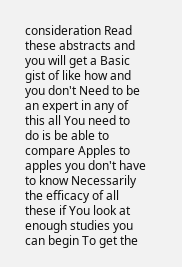consideration Read these abstracts and you will get a Basic gist of like how and you don't Need to be an expert in any of this all You need to do is be able to compare Apples to apples you don't have to know Necessarily the efficacy of all these if You look at enough studies you can begin To get the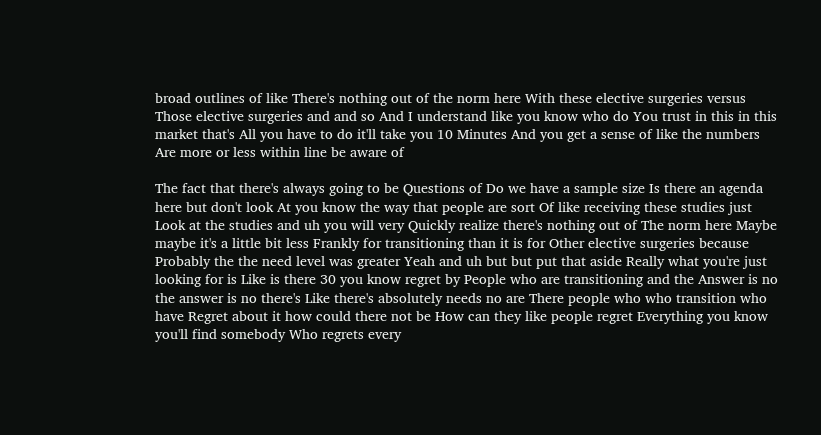broad outlines of like There's nothing out of the norm here With these elective surgeries versus Those elective surgeries and and so And I understand like you know who do You trust in this in this market that's All you have to do it'll take you 10 Minutes And you get a sense of like the numbers Are more or less within line be aware of

The fact that there's always going to be Questions of Do we have a sample size Is there an agenda here but don't look At you know the way that people are sort Of like receiving these studies just Look at the studies and uh you will very Quickly realize there's nothing out of The norm here Maybe maybe it's a little bit less Frankly for transitioning than it is for Other elective surgeries because Probably the the need level was greater Yeah and uh but but put that aside Really what you're just looking for is Like is there 30 you know regret by People who are transitioning and the Answer is no the answer is no there's Like there's absolutely needs no are There people who who transition who have Regret about it how could there not be How can they like people regret Everything you know you'll find somebody Who regrets every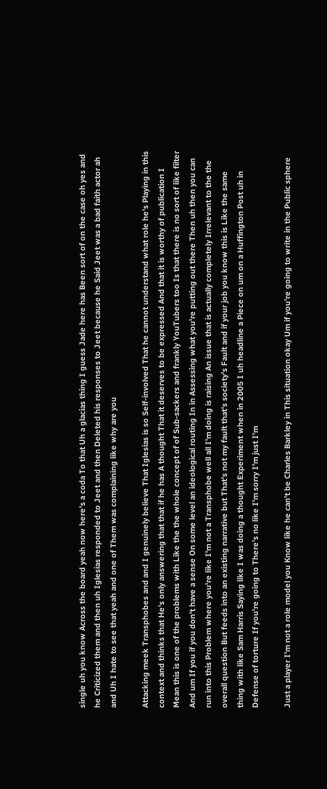single uh you know Across the board yeah now here's a coda To that Uh a glacias thing I guess Jade here has Been sort of on the case oh yes and he Criticized them and then uh Iglesias responded to Jeet and then Deleted his responses to Jeet because he Said Jeet was a bad faith actor ah and Uh I hate to see that yeah and one of Them was complaining like why are you

Attacking meek Transphobes and and I genuinely believe That Iglesias is so Self-involved That he cannot understand what role he's Playing in this context and thinks that He's only answering that that if he has A thought That it deserves to be expressed And that it is worthy of publication I Mean this is one of the problems with Like the the whole concept of of Sub-sackers and frankly YouTubers too Is that there is no sort of like filter And um If you if you don't have a sense On some level an ideological routing In in Assessing what you're putting out there Then uh then you can run into this Problem where you're like I'm not a Transphobe well all I'm doing is raising An issue that is actually completely Irrelevant to the the overall question But feeds into an existing narrative but That's not my fault that's society's Fault and if your job you know this is Like the same thing with like Sam Harris Saying like I was doing a thought Experiment when in 2005 I uh headline a Piece on um on a Huffington Post uh in Defense of torture If you're going to There's no like I'm sorry I'm just I'm

Just a player I'm not a role model you Know like he can't be Charles Barkley in This situation okay Um if you're going to write in the Public sphere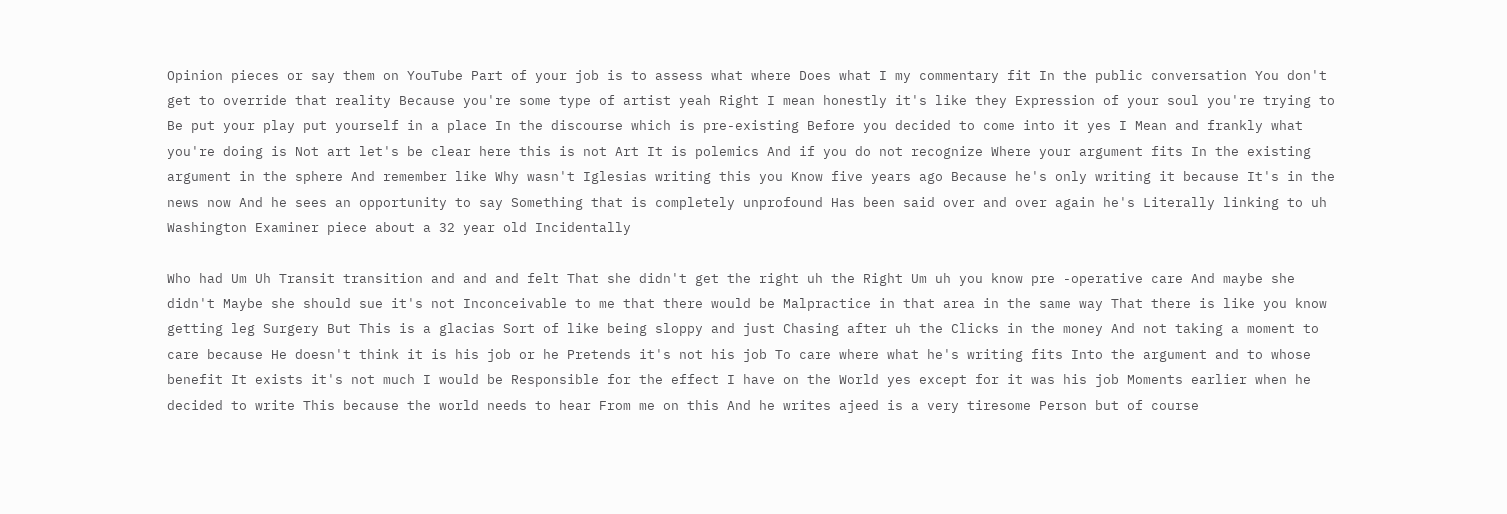Opinion pieces or say them on YouTube Part of your job is to assess what where Does what I my commentary fit In the public conversation You don't get to override that reality Because you're some type of artist yeah Right I mean honestly it's like they Expression of your soul you're trying to Be put your play put yourself in a place In the discourse which is pre-existing Before you decided to come into it yes I Mean and frankly what you're doing is Not art let's be clear here this is not Art It is polemics And if you do not recognize Where your argument fits In the existing argument in the sphere And remember like Why wasn't Iglesias writing this you Know five years ago Because he's only writing it because It's in the news now And he sees an opportunity to say Something that is completely unprofound Has been said over and over again he's Literally linking to uh Washington Examiner piece about a 32 year old Incidentally

Who had Um Uh Transit transition and and and felt That she didn't get the right uh the Right Um uh you know pre -operative care And maybe she didn't Maybe she should sue it's not Inconceivable to me that there would be Malpractice in that area in the same way That there is like you know getting leg Surgery But This is a glacias Sort of like being sloppy and just Chasing after uh the Clicks in the money And not taking a moment to care because He doesn't think it is his job or he Pretends it's not his job To care where what he's writing fits Into the argument and to whose benefit It exists it's not much I would be Responsible for the effect I have on the World yes except for it was his job Moments earlier when he decided to write This because the world needs to hear From me on this And he writes ajeed is a very tiresome Person but of course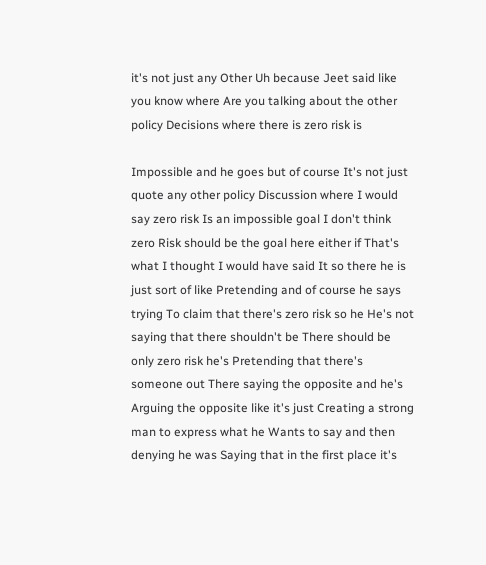it's not just any Other Uh because Jeet said like you know where Are you talking about the other policy Decisions where there is zero risk is

Impossible and he goes but of course It's not just quote any other policy Discussion where I would say zero risk Is an impossible goal I don't think zero Risk should be the goal here either if That's what I thought I would have said It so there he is just sort of like Pretending and of course he says trying To claim that there's zero risk so he He's not saying that there shouldn't be There should be only zero risk he's Pretending that there's someone out There saying the opposite and he's Arguing the opposite like it's just Creating a strong man to express what he Wants to say and then denying he was Saying that in the first place it's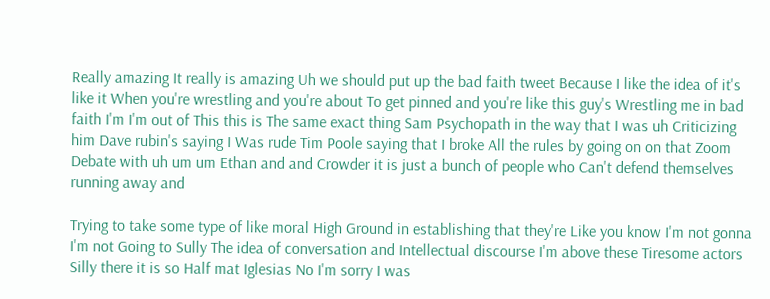Really amazing It really is amazing Uh we should put up the bad faith tweet Because I like the idea of it's like it When you're wrestling and you're about To get pinned and you're like this guy's Wrestling me in bad faith I'm I'm out of This this is The same exact thing Sam Psychopath in the way that I was uh Criticizing him Dave rubin's saying I Was rude Tim Poole saying that I broke All the rules by going on on that Zoom Debate with uh um um Ethan and and Crowder it is just a bunch of people who Can't defend themselves running away and

Trying to take some type of like moral High Ground in establishing that they're Like you know I'm not gonna I'm not Going to Sully The idea of conversation and Intellectual discourse I'm above these Tiresome actors Silly there it is so Half mat Iglesias No I'm sorry I was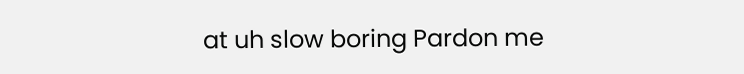at uh slow boring Pardon me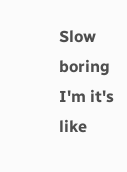Slow boring I'm it's like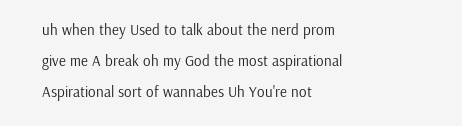uh when they Used to talk about the nerd prom give me A break oh my God the most aspirational Aspirational sort of wannabes Uh You're not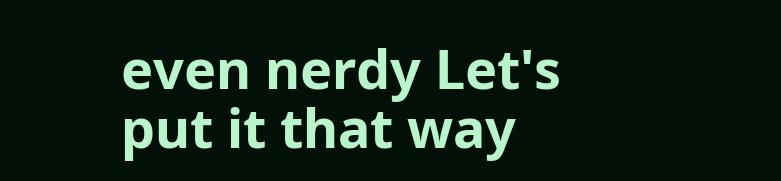even nerdy Let's put it that way